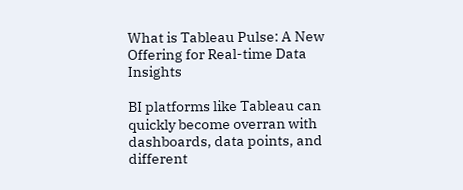What is Tableau Pulse: A New Offering for Real-time Data Insights

BI platforms like Tableau can quickly become overran with dashboards, data points, and different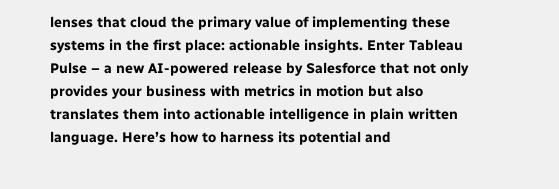lenses that cloud the primary value of implementing these systems in the first place: actionable insights. Enter Tableau Pulse – a new AI-powered release by Salesforce that not only provides your business with metrics in motion but also translates them into actionable intelligence in plain written language. Here’s how to harness its potential and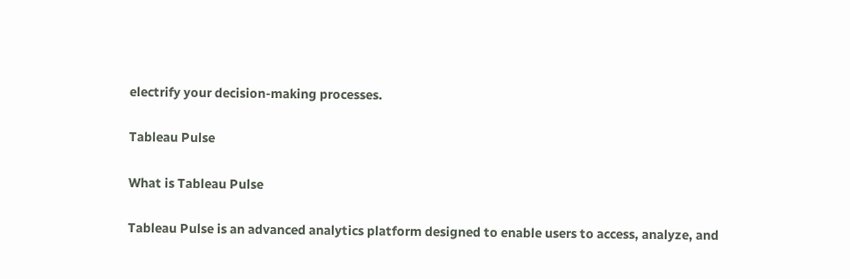electrify your decision-making processes.

Tableau Pulse

What is Tableau Pulse

Tableau Pulse is an advanced analytics platform designed to enable users to access, analyze, and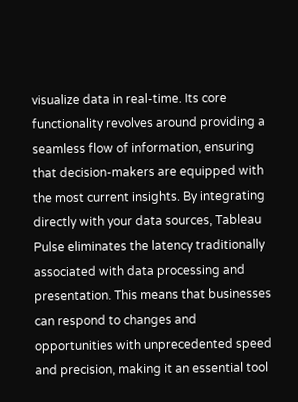visualize data in real-time. Its core functionality revolves around providing a seamless flow of information, ensuring that decision-makers are equipped with the most current insights. By integrating directly with your data sources, Tableau Pulse eliminates the latency traditionally associated with data processing and presentation. This means that businesses can respond to changes and opportunities with unprecedented speed and precision, making it an essential tool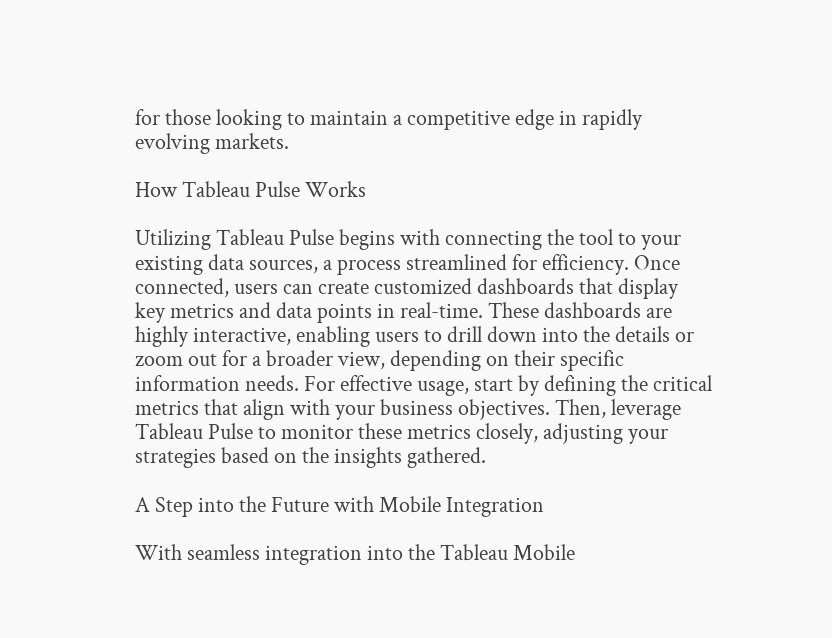for those looking to maintain a competitive edge in rapidly evolving markets.

How Tableau Pulse Works

Utilizing Tableau Pulse begins with connecting the tool to your existing data sources, a process streamlined for efficiency. Once connected, users can create customized dashboards that display key metrics and data points in real-time. These dashboards are highly interactive, enabling users to drill down into the details or zoom out for a broader view, depending on their specific information needs. For effective usage, start by defining the critical metrics that align with your business objectives. Then, leverage Tableau Pulse to monitor these metrics closely, adjusting your strategies based on the insights gathered.

A Step into the Future with Mobile Integration

With seamless integration into the Tableau Mobile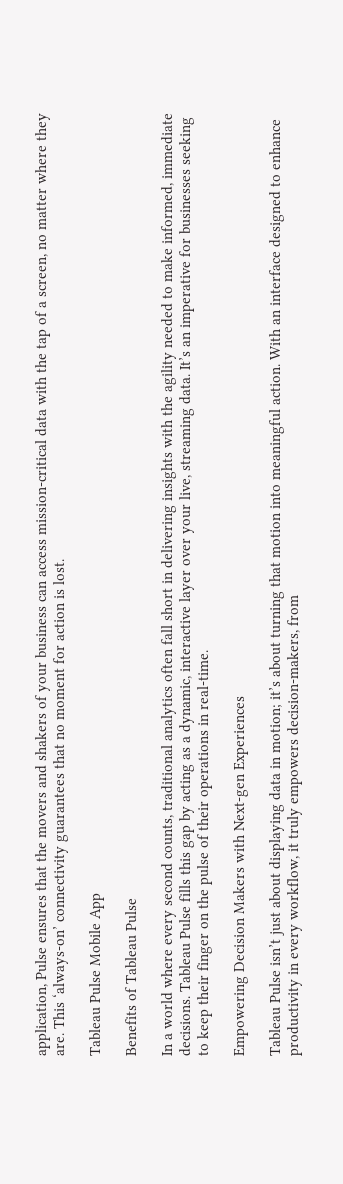application, Pulse ensures that the movers and shakers of your business can access mission-critical data with the tap of a screen, no matter where they are. This ‘always-on’ connectivity guarantees that no moment for action is lost.

Tableau Pulse Mobile App

Benefits of Tableau Pulse

In a world where every second counts, traditional analytics often fall short in delivering insights with the agility needed to make informed, immediate decisions. Tableau Pulse fills this gap by acting as a dynamic, interactive layer over your live, streaming data. It’s an imperative for businesses seeking to keep their finger on the pulse of their operations in real-time.

Empowering Decision Makers with Next-gen Experiences

Tableau Pulse isn’t just about displaying data in motion; it’s about turning that motion into meaningful action. With an interface designed to enhance productivity in every workflow, it truly empowers decision-makers, from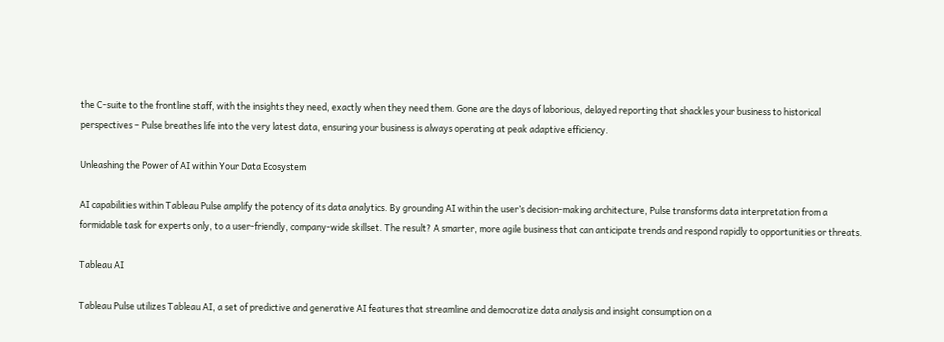the C-suite to the frontline staff, with the insights they need, exactly when they need them. Gone are the days of laborious, delayed reporting that shackles your business to historical perspectives – Pulse breathes life into the very latest data, ensuring your business is always operating at peak adaptive efficiency.

Unleashing the Power of AI within Your Data Ecosystem

AI capabilities within Tableau Pulse amplify the potency of its data analytics. By grounding AI within the user’s decision-making architecture, Pulse transforms data interpretation from a formidable task for experts only, to a user-friendly, company-wide skillset. The result? A smarter, more agile business that can anticipate trends and respond rapidly to opportunities or threats.

Tableau AI

Tableau Pulse utilizes Tableau AI, a set of predictive and generative AI features that streamline and democratize data analysis and insight consumption on a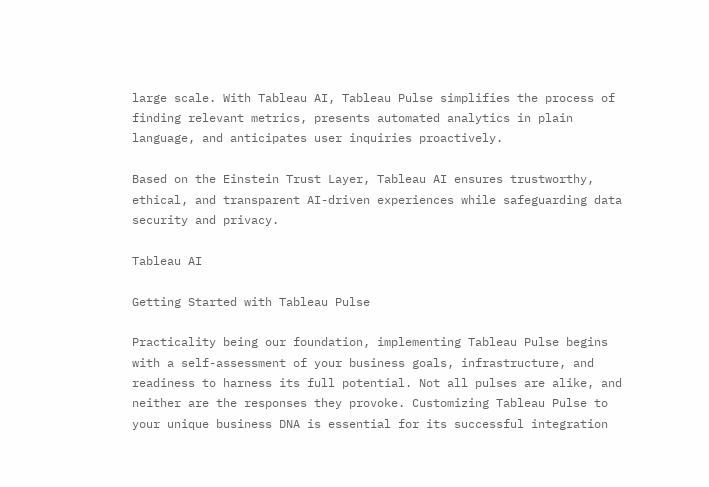large scale. With Tableau AI, Tableau Pulse simplifies the process of finding relevant metrics, presents automated analytics in plain language, and anticipates user inquiries proactively.

Based on the Einstein Trust Layer, Tableau AI ensures trustworthy, ethical, and transparent AI-driven experiences while safeguarding data security and privacy.

Tableau AI

Getting Started with Tableau Pulse

Practicality being our foundation, implementing Tableau Pulse begins with a self-assessment of your business goals, infrastructure, and readiness to harness its full potential. Not all pulses are alike, and neither are the responses they provoke. Customizing Tableau Pulse to your unique business DNA is essential for its successful integration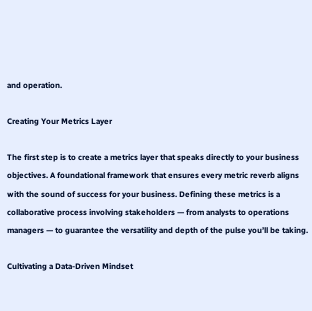and operation.

Creating Your Metrics Layer

The first step is to create a metrics layer that speaks directly to your business objectives. A foundational framework that ensures every metric reverb aligns with the sound of success for your business. Defining these metrics is a collaborative process involving stakeholders — from analysts to operations managers — to guarantee the versatility and depth of the pulse you’ll be taking.

Cultivating a Data-Driven Mindset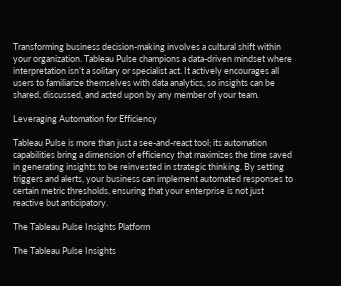Transforming business decision-making involves a cultural shift within your organization. Tableau Pulse champions a data-driven mindset where interpretation isn’t a solitary or specialist act. It actively encourages all users to familiarize themselves with data analytics, so insights can be shared, discussed, and acted upon by any member of your team.

Leveraging Automation for Efficiency

Tableau Pulse is more than just a see-and-react tool; its automation capabilities bring a dimension of efficiency that maximizes the time saved in generating insights to be reinvested in strategic thinking. By setting triggers and alerts, your business can implement automated responses to certain metric thresholds, ensuring that your enterprise is not just reactive but anticipatory.

The Tableau Pulse Insights Platform

The Tableau Pulse Insights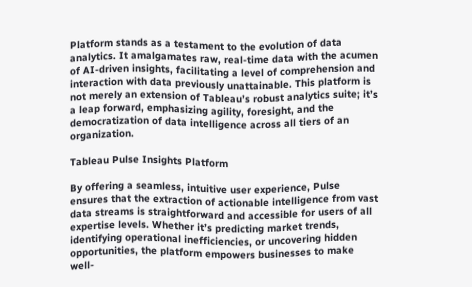Platform stands as a testament to the evolution of data analytics. It amalgamates raw, real-time data with the acumen of AI-driven insights, facilitating a level of comprehension and interaction with data previously unattainable. This platform is not merely an extension of Tableau’s robust analytics suite; it’s a leap forward, emphasizing agility, foresight, and the democratization of data intelligence across all tiers of an organization.

Tableau Pulse Insights Platform

By offering a seamless, intuitive user experience, Pulse ensures that the extraction of actionable intelligence from vast data streams is straightforward and accessible for users of all expertise levels. Whether it’s predicting market trends, identifying operational inefficiencies, or uncovering hidden opportunities, the platform empowers businesses to make well-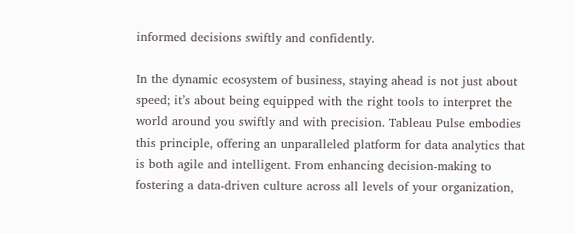informed decisions swiftly and confidently.

In the dynamic ecosystem of business, staying ahead is not just about speed; it’s about being equipped with the right tools to interpret the world around you swiftly and with precision. Tableau Pulse embodies this principle, offering an unparalleled platform for data analytics that is both agile and intelligent. From enhancing decision-making to fostering a data-driven culture across all levels of your organization,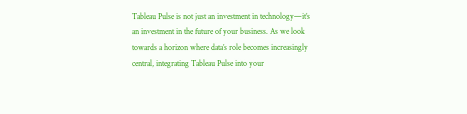Tableau Pulse is not just an investment in technology—it’s an investment in the future of your business. As we look towards a horizon where data’s role becomes increasingly central, integrating Tableau Pulse into your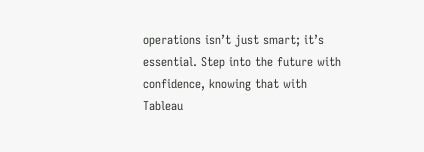operations isn’t just smart; it’s essential. Step into the future with confidence, knowing that with Tableau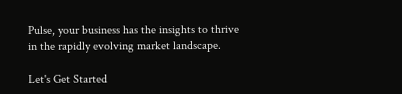Pulse, your business has the insights to thrive in the rapidly evolving market landscape.

Let's Get Started